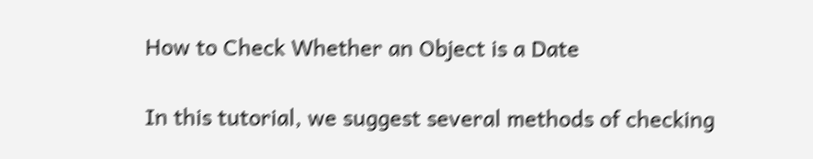How to Check Whether an Object is a Date

In this tutorial, we suggest several methods of checking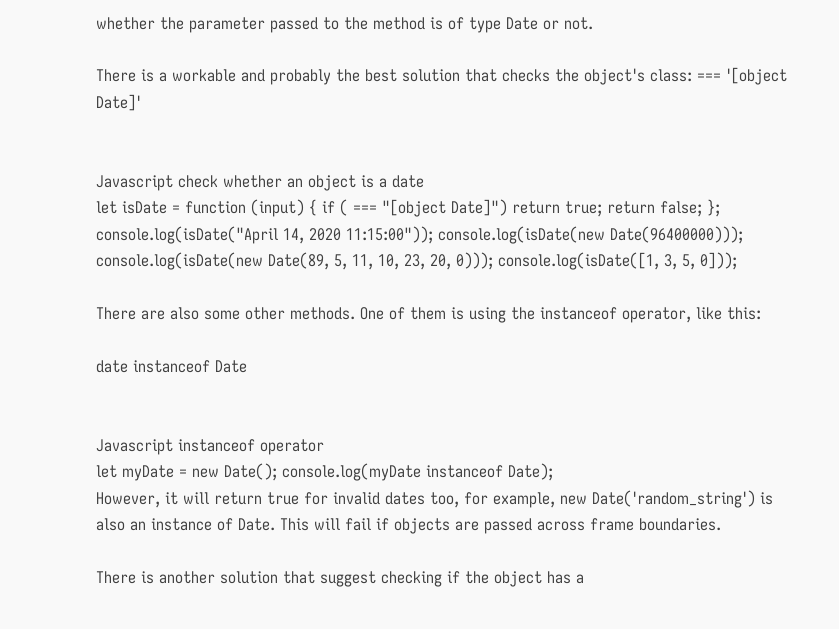whether the parameter passed to the method is of type Date or not.

There is a workable and probably the best solution that checks the object's class: === '[object Date]'


Javascript check whether an object is a date
let isDate = function (input) { if ( === "[object Date]") return true; return false; }; console.log(isDate("April 14, 2020 11:15:00")); console.log(isDate(new Date(96400000))); console.log(isDate(new Date(89, 5, 11, 10, 23, 20, 0))); console.log(isDate([1, 3, 5, 0]));

There are also some other methods. One of them is using the instanceof operator, like this:

date instanceof Date


Javascript instanceof operator
let myDate = new Date(); console.log(myDate instanceof Date);
However, it will return true for invalid dates too, for example, new Date('random_string') is also an instance of Date. This will fail if objects are passed across frame boundaries.

There is another solution that suggest checking if the object has a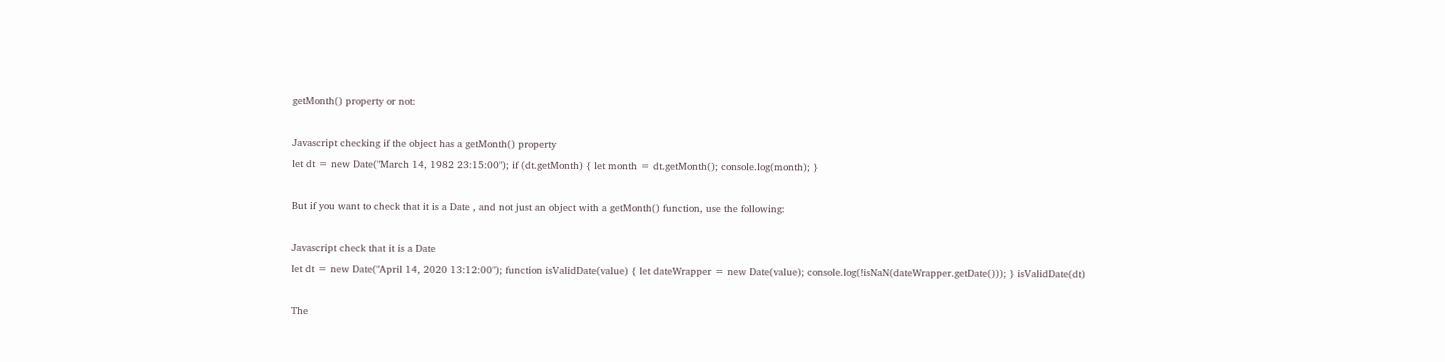getMonth() property or not:

Javascript checking if the object has a getMonth() property
let dt = new Date("March 14, 1982 23:15:00"); if (dt.getMonth) { let month = dt.getMonth(); console.log(month); }

But if you want to check that it is a Date , and not just an object with a getMonth() function, use the following:

Javascript check that it is a Date
let dt = new Date("April 14, 2020 13:12:00"); function isValidDate(value) { let dateWrapper = new Date(value); console.log(!isNaN(dateWrapper.getDate())); } isValidDate(dt)

The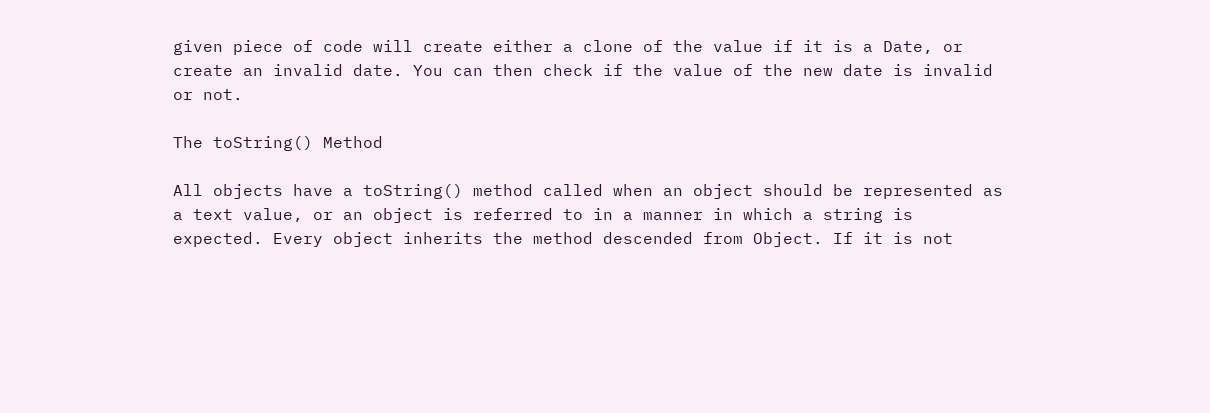given piece of code will create either a clone of the value if it is a Date, or create an invalid date. You can then check if the value of the new date is invalid or not.

The toString() Method

All objects have a toString() method called when an object should be represented as a text value, or an object is referred to in a manner in which a string is expected. Every object inherits the method descended from Object. If it is not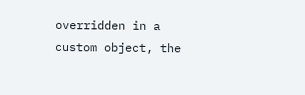overridden in a custom object, the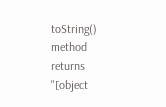toString() method returns "[object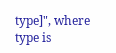type]", where type is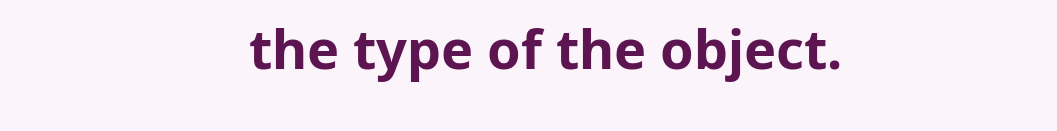the type of the object.